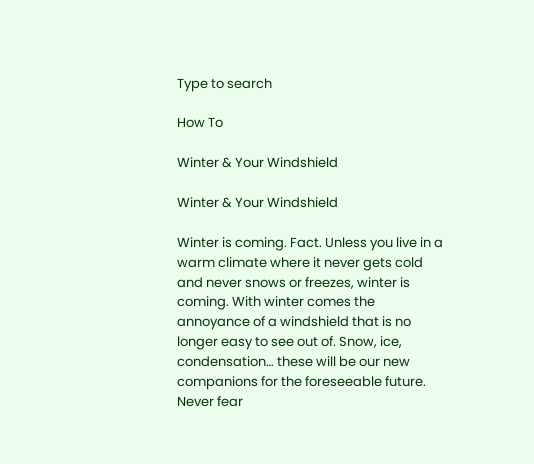Type to search

How To

Winter & Your Windshield

Winter & Your Windshield

Winter is coming. Fact. Unless you live in a warm climate where it never gets cold and never snows or freezes, winter is coming. With winter comes the annoyance of a windshield that is no longer easy to see out of. Snow, ice, condensation… these will be our new companions for the foreseeable future. Never fear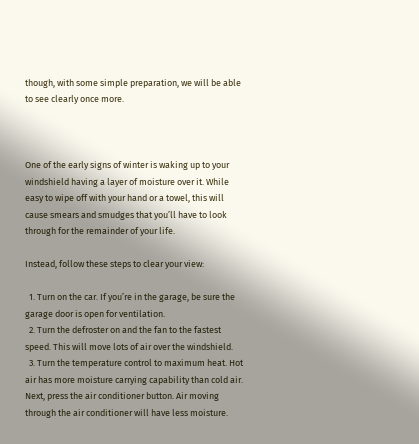though, with some simple preparation, we will be able to see clearly once more.



One of the early signs of winter is waking up to your windshield having a layer of moisture over it. While easy to wipe off with your hand or a towel, this will cause smears and smudges that you’ll have to look through for the remainder of your life.

Instead, follow these steps to clear your view:

  1. Turn on the car. If you’re in the garage, be sure the garage door is open for ventilation.
  2. Turn the defroster on and the fan to the fastest speed. This will move lots of air over the windshield.
  3. Turn the temperature control to maximum heat. Hot air has more moisture carrying capability than cold air. Next, press the air conditioner button. Air moving through the air conditioner will have less moisture.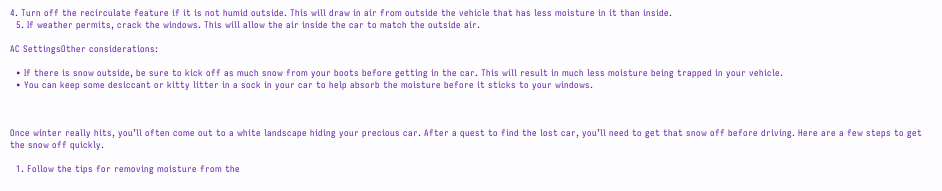4. Turn off the recirculate feature if it is not humid outside. This will draw in air from outside the vehicle that has less moisture in it than inside.
  5. If weather permits, crack the windows. This will allow the air inside the car to match the outside air.

AC SettingsOther considerations:

  • If there is snow outside, be sure to kick off as much snow from your boots before getting in the car. This will result in much less moisture being trapped in your vehicle.
  • You can keep some desiccant or kitty litter in a sock in your car to help absorb the moisture before it sticks to your windows.



Once winter really hits, you’ll often come out to a white landscape hiding your precious car. After a quest to find the lost car, you’ll need to get that snow off before driving. Here are a few steps to get the snow off quickly.

  1. Follow the tips for removing moisture from the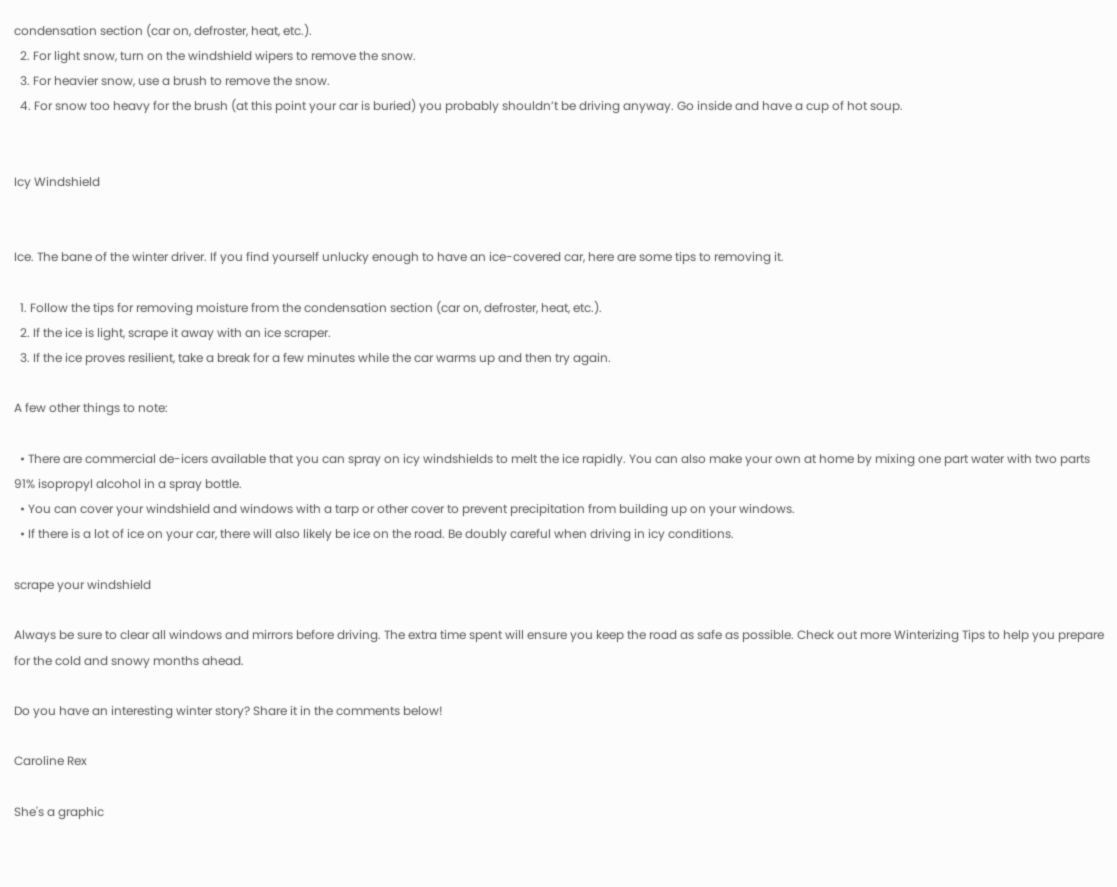condensation section (car on, defroster, heat, etc.).
  2. For light snow, turn on the windshield wipers to remove the snow.
  3. For heavier snow, use a brush to remove the snow.
  4. For snow too heavy for the brush (at this point your car is buried) you probably shouldn’t be driving anyway. Go inside and have a cup of hot soup.


Icy Windshield


Ice. The bane of the winter driver. If you find yourself unlucky enough to have an ice-covered car, here are some tips to removing it.

  1. Follow the tips for removing moisture from the condensation section (car on, defroster, heat, etc.).
  2. If the ice is light, scrape it away with an ice scraper.
  3. If the ice proves resilient, take a break for a few minutes while the car warms up and then try again.

A few other things to note:

  • There are commercial de-icers available that you can spray on icy windshields to melt the ice rapidly. You can also make your own at home by mixing one part water with two parts 91% isopropyl alcohol in a spray bottle.
  • You can cover your windshield and windows with a tarp or other cover to prevent precipitation from building up on your windows.
  • If there is a lot of ice on your car, there will also likely be ice on the road. Be doubly careful when driving in icy conditions.

scrape your windshield

Always be sure to clear all windows and mirrors before driving. The extra time spent will ensure you keep the road as safe as possible. Check out more Winterizing Tips to help you prepare for the cold and snowy months ahead.

Do you have an interesting winter story? Share it in the comments below!

Caroline Rex

She's a graphic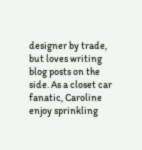designer by trade, but loves writing blog posts on the side. As a closet car fanatic, Caroline enjoy sprinkling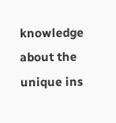knowledge about the unique ins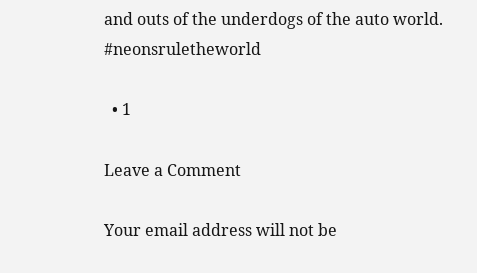and outs of the underdogs of the auto world. #neonsruletheworld

  • 1

Leave a Comment

Your email address will not be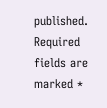published. Required fields are marked *